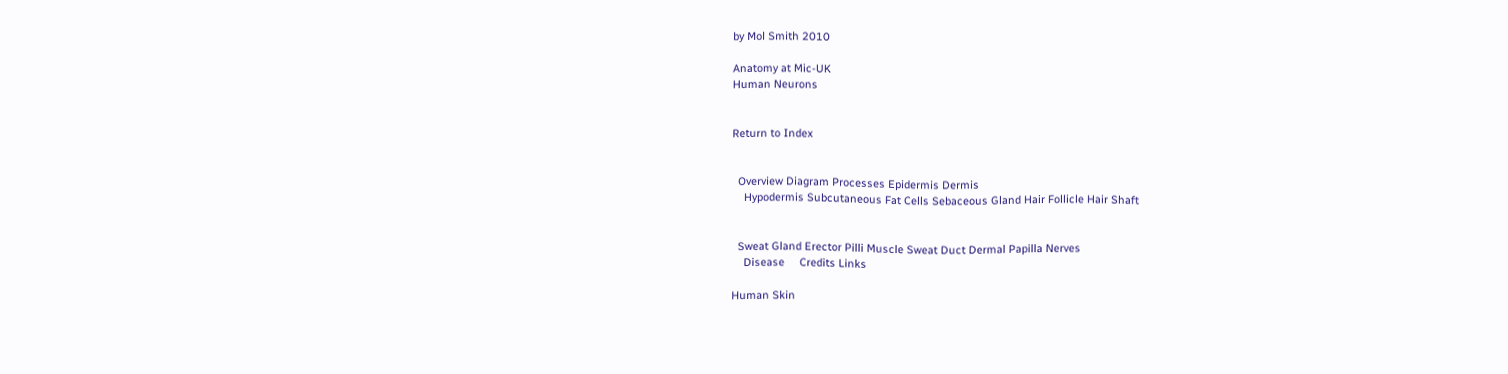by Mol Smith 2010

Anatomy at Mic-UK
Human Neurons


Return to Index


  Overview Diagram Processes Epidermis Dermis
    Hypodermis Subcutaneous Fat Cells Sebaceous Gland Hair Follicle Hair Shaft


  Sweat Gland Erector Pilli Muscle Sweat Duct Dermal Papilla Nerves
    Disease     Credits Links

Human Skin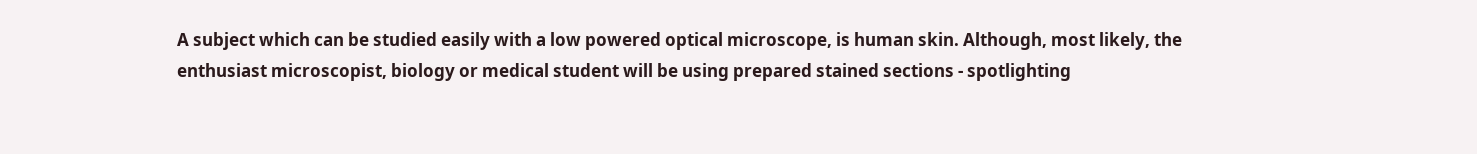A subject which can be studied easily with a low powered optical microscope, is human skin. Although, most likely, the enthusiast microscopist, biology or medical student will be using prepared stained sections - spotlighting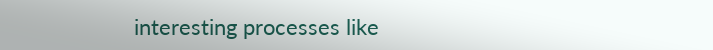interesting processes like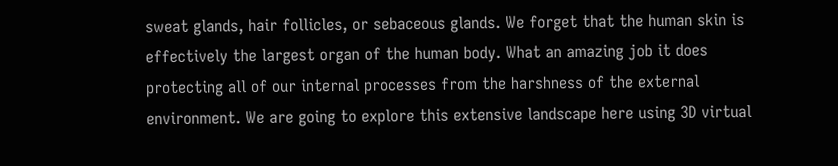sweat glands, hair follicles, or sebaceous glands. We forget that the human skin is effectively the largest organ of the human body. What an amazing job it does protecting all of our internal processes from the harshness of the external environment. We are going to explore this extensive landscape here using 3D virtual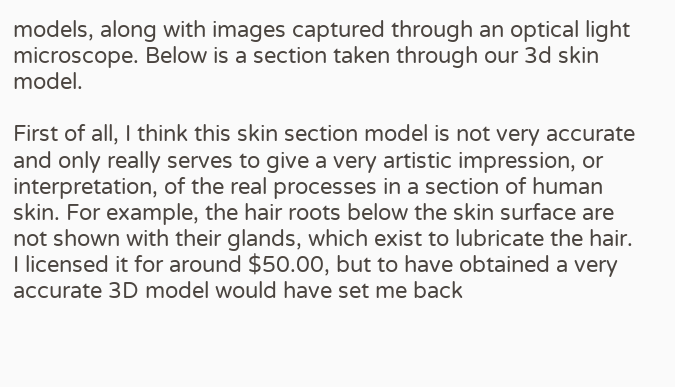models, along with images captured through an optical light microscope. Below is a section taken through our 3d skin model.

First of all, I think this skin section model is not very accurate and only really serves to give a very artistic impression, or interpretation, of the real processes in a section of human skin. For example, the hair roots below the skin surface are not shown with their glands, which exist to lubricate the hair. I licensed it for around $50.00, but to have obtained a very accurate 3D model would have set me back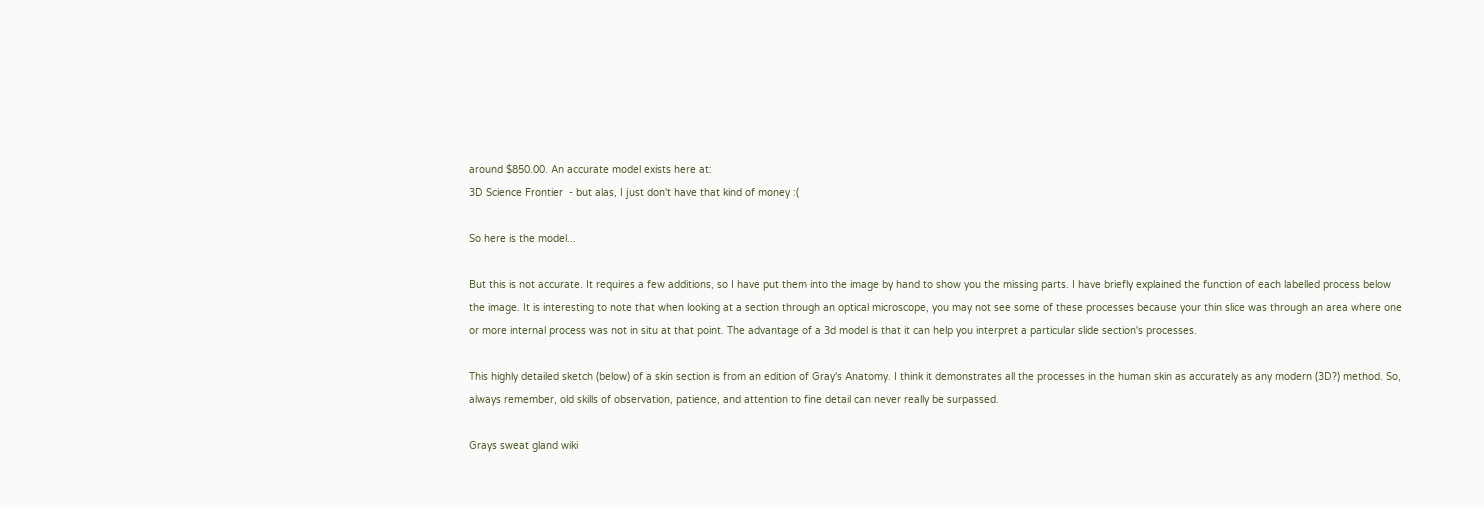around $850.00. An accurate model exists here at:
3D Science Frontier  - but alas, I just don't have that kind of money :(

So here is the model...

But this is not accurate. It requires a few additions, so I have put them into the image by hand to show you the missing parts. I have briefly explained the function of each labelled process below the image. It is interesting to note that when looking at a section through an optical microscope, you may not see some of these processes because your thin slice was through an area where one or more internal process was not in situ at that point. The advantage of a 3d model is that it can help you interpret a particular slide section's processes.

This highly detailed sketch (below) of a skin section is from an edition of Gray's Anatomy. I think it demonstrates all the processes in the human skin as accurately as any modern (3D?) method. So, always remember, old skills of observation, patience, and attention to fine detail can never really be surpassed.

Grays sweat gland wiki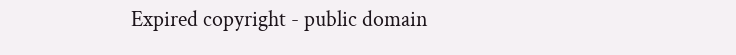Expired copyright - public domain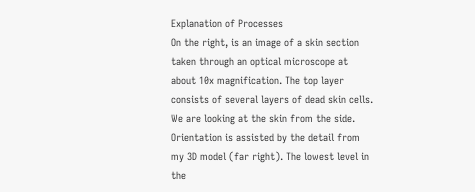Explanation of Processes
On the right, is an image of a skin section taken through an optical microscope at about 10x magnification. The top layer consists of several layers of dead skin cells. We are looking at the skin from the side. Orientation is assisted by the detail from my 3D model (far right). The lowest level in the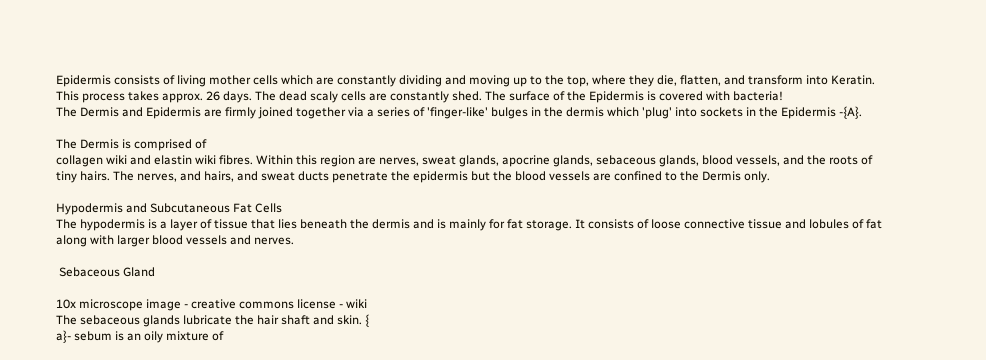Epidermis consists of living mother cells which are constantly dividing and moving up to the top, where they die, flatten, and transform into Keratin. This process takes approx. 26 days. The dead scaly cells are constantly shed. The surface of the Epidermis is covered with bacteria!
The Dermis and Epidermis are firmly joined together via a series of 'finger-like' bulges in the dermis which 'plug' into sockets in the Epidermis -{A}.

The Dermis is comprised of
collagen wiki and elastin wiki fibres. Within this region are nerves, sweat glands, apocrine glands, sebaceous glands, blood vessels, and the roots of tiny hairs. The nerves, and hairs, and sweat ducts penetrate the epidermis but the blood vessels are confined to the Dermis only.

Hypodermis and Subcutaneous Fat Cells
The hypodermis is a layer of tissue that lies beneath the dermis and is mainly for fat storage. It consists of loose connective tissue and lobules of fat along with larger blood vessels and nerves.

 Sebaceous Gland

10x microscope image - creative commons license - wiki
The sebaceous glands lubricate the hair shaft and skin. {
a}- sebum is an oily mixture of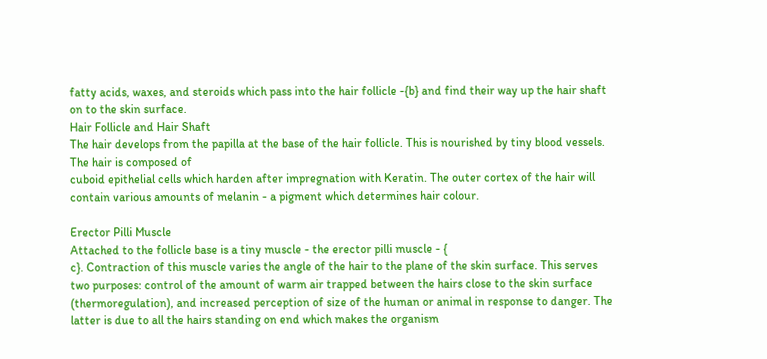fatty acids, waxes, and steroids which pass into the hair follicle -{b} and find their way up the hair shaft on to the skin surface.
Hair Follicle and Hair Shaft
The hair develops from the papilla at the base of the hair follicle. This is nourished by tiny blood vessels. The hair is composed of
cuboid epithelial cells which harden after impregnation with Keratin. The outer cortex of the hair will contain various amounts of melanin - a pigment which determines hair colour.

Erector Pilli Muscle
Attached to the follicle base is a tiny muscle - the erector pilli muscle - {
c}. Contraction of this muscle varies the angle of the hair to the plane of the skin surface. This serves two purposes: control of the amount of warm air trapped between the hairs close to the skin surface (thermoregulation), and increased perception of size of the human or animal in response to danger. The latter is due to all the hairs standing on end which makes the organism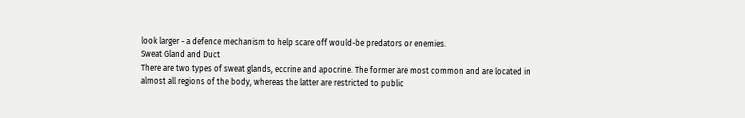look larger - a defence mechanism to help scare off would-be predators or enemies.
Sweat Gland and Duct
There are two types of sweat glands, eccrine and apocrine. The former are most common and are located in almost all regions of the body, whereas the latter are restricted to public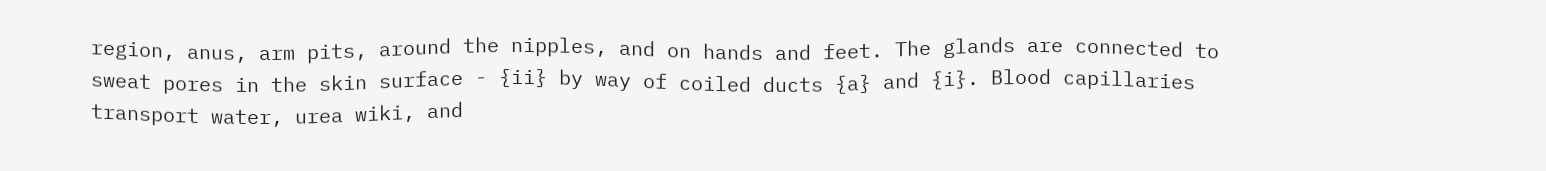region, anus, arm pits, around the nipples, and on hands and feet. The glands are connected to sweat pores in the skin surface - {ii} by way of coiled ducts {a} and {i}. Blood capillaries transport water, urea wiki, and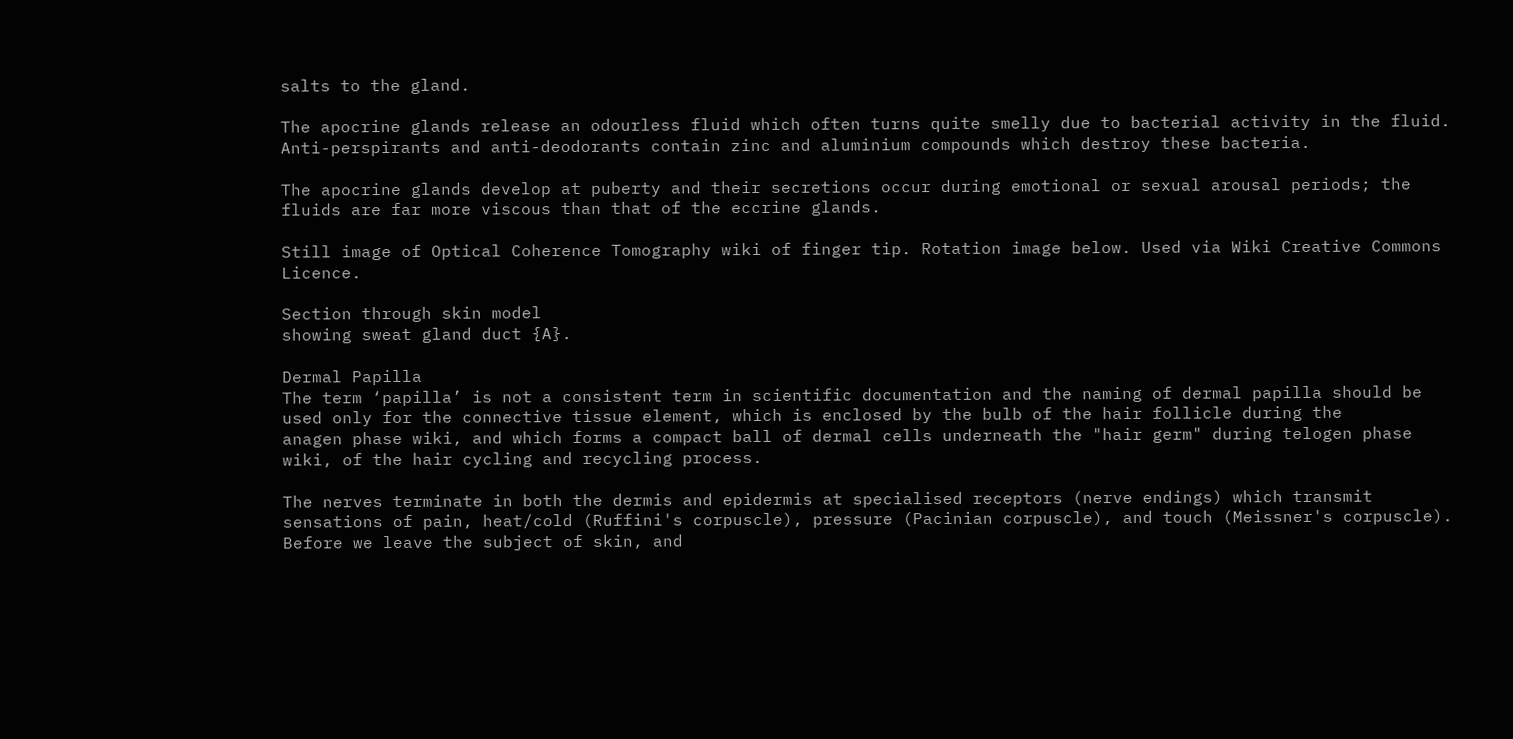salts to the gland.

The apocrine glands release an odourless fluid which often turns quite smelly due to bacterial activity in the fluid. Anti-perspirants and anti-deodorants contain zinc and aluminium compounds which destroy these bacteria.

The apocrine glands develop at puberty and their secretions occur during emotional or sexual arousal periods; the fluids are far more viscous than that of the eccrine glands.

Still image of Optical Coherence Tomography wiki of finger tip. Rotation image below. Used via Wiki Creative Commons Licence.

Section through skin model
showing sweat gland duct {A}.

Dermal Papilla
The term ‘papilla’ is not a consistent term in scientific documentation and the naming of dermal papilla should be used only for the connective tissue element, which is enclosed by the bulb of the hair follicle during the
anagen phase wiki, and which forms a compact ball of dermal cells underneath the "hair germ" during telogen phase wiki, of the hair cycling and recycling process.

The nerves terminate in both the dermis and epidermis at specialised receptors (nerve endings) which transmit sensations of pain, heat/cold (Ruffini's corpuscle), pressure (Pacinian corpuscle), and touch (Meissner's corpuscle). Before we leave the subject of skin, and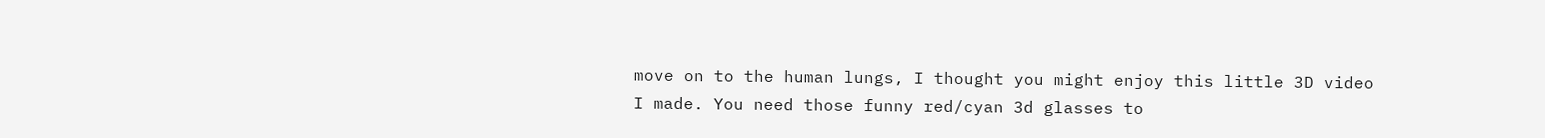move on to the human lungs, I thought you might enjoy this little 3D video I made. You need those funny red/cyan 3d glasses to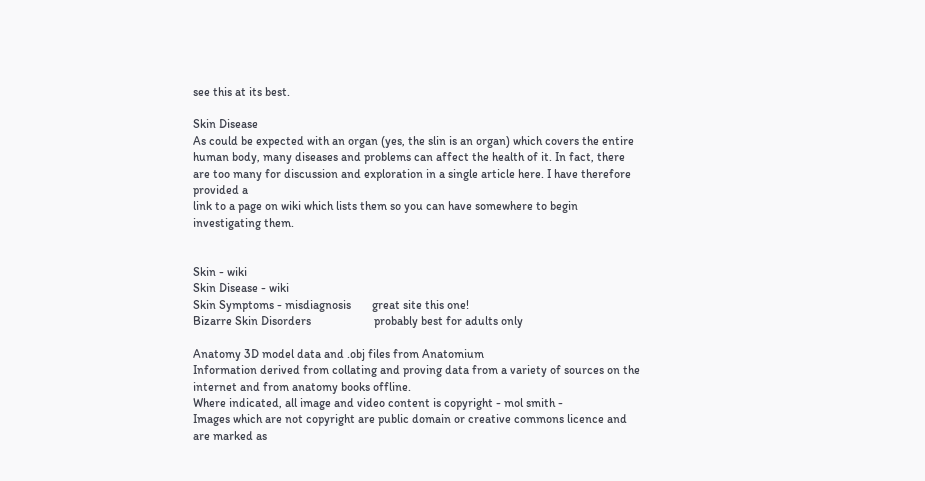see this at its best.

Skin Disease
As could be expected with an organ (yes, the slin is an organ) which covers the entire human body, many diseases and problems can affect the health of it. In fact, there are too many for discussion and exploration in a single article here. I have therefore provided a
link to a page on wiki which lists them so you can have somewhere to begin investigating them.


Skin - wiki
Skin Disease - wiki
Skin Symptoms - misdiagnosis       great site this one!
Bizarre Skin Disorders                     probably best for adults only

Anatomy 3D model data and .obj files from Anatomium
Information derived from collating and proving data from a variety of sources on the internet and from anatomy books offline.
Where indicated, all image and video content is copyright - mol smith -
Images which are not copyright are public domain or creative commons licence and are marked as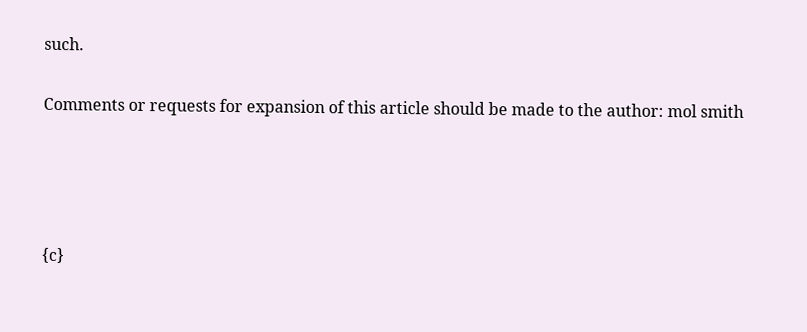such.

Comments or requests for expansion of this article should be made to the author: mol smith




{c}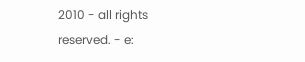2010 - all rights reserved. - e: